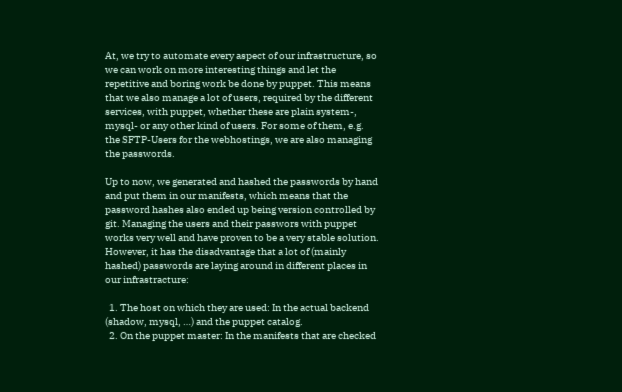At, we try to automate every aspect of our infrastructure, so we can work on more interesting things and let the repetitive and boring work be done by puppet. This means that we also manage a lot of users, required by the different services, with puppet, whether these are plain system-, mysql- or any other kind of users. For some of them, e.g. the SFTP-Users for the webhostings, we are also managing the passwords.

Up to now, we generated and hashed the passwords by hand and put them in our manifests, which means that the password hashes also ended up being version controlled by git. Managing the users and their passwors with puppet works very well and have proven to be a very stable solution. However, it has the disadvantage that a lot of (mainly hashed) passwords are laying around in different places in our infrastracture:

  1. The host on which they are used: In the actual backend (shadow, mysql, …) and the puppet catalog.
  2. On the puppet master: In the manifests that are checked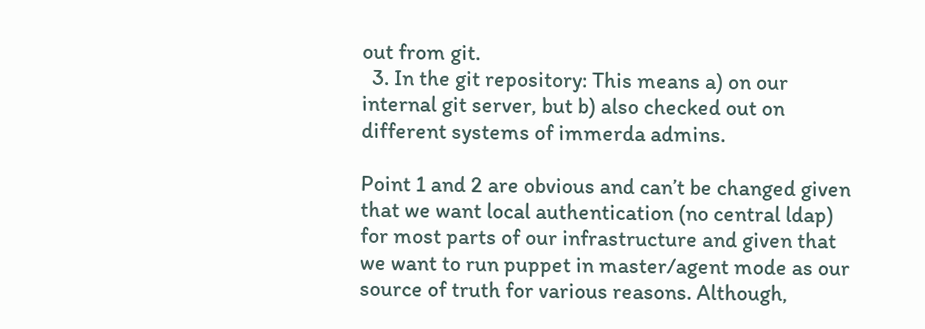out from git.
  3. In the git repository: This means a) on our internal git server, but b) also checked out on different systems of immerda admins.

Point 1 and 2 are obvious and can’t be changed given that we want local authentication (no central ldap) for most parts of our infrastructure and given that we want to run puppet in master/agent mode as our source of truth for various reasons. Although,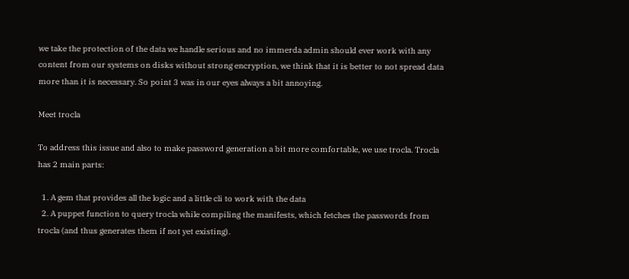we take the protection of the data we handle serious and no immerda admin should ever work with any content from our systems on disks without strong encryption, we think that it is better to not spread data more than it is necessary. So point 3 was in our eyes always a bit annoying.

Meet trocla

To address this issue and also to make password generation a bit more comfortable, we use trocla. Trocla has 2 main parts:

  1. A gem that provides all the logic and a little cli to work with the data
  2. A puppet function to query trocla while compiling the manifests, which fetches the passwords from trocla (and thus generates them if not yet existing).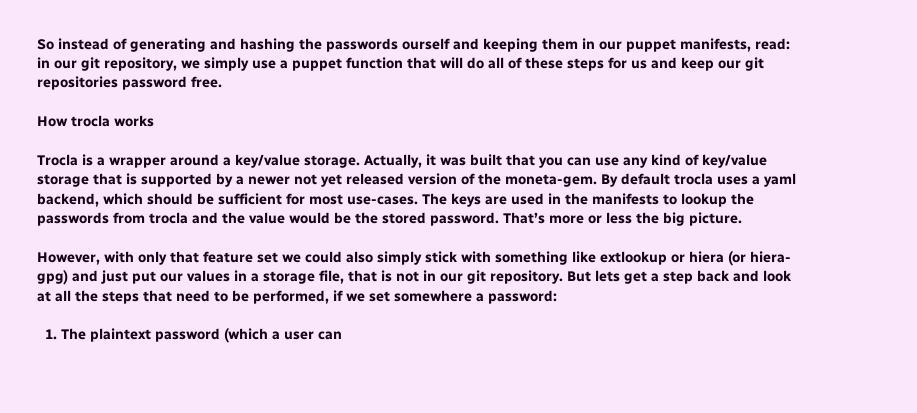So instead of generating and hashing the passwords ourself and keeping them in our puppet manifests, read: in our git repository, we simply use a puppet function that will do all of these steps for us and keep our git repositories password free.

How trocla works

Trocla is a wrapper around a key/value storage. Actually, it was built that you can use any kind of key/value storage that is supported by a newer not yet released version of the moneta-gem. By default trocla uses a yaml backend, which should be sufficient for most use-cases. The keys are used in the manifests to lookup the passwords from trocla and the value would be the stored password. That’s more or less the big picture.

However, with only that feature set we could also simply stick with something like extlookup or hiera (or hiera-gpg) and just put our values in a storage file, that is not in our git repository. But lets get a step back and look at all the steps that need to be performed, if we set somewhere a password:

  1. The plaintext password (which a user can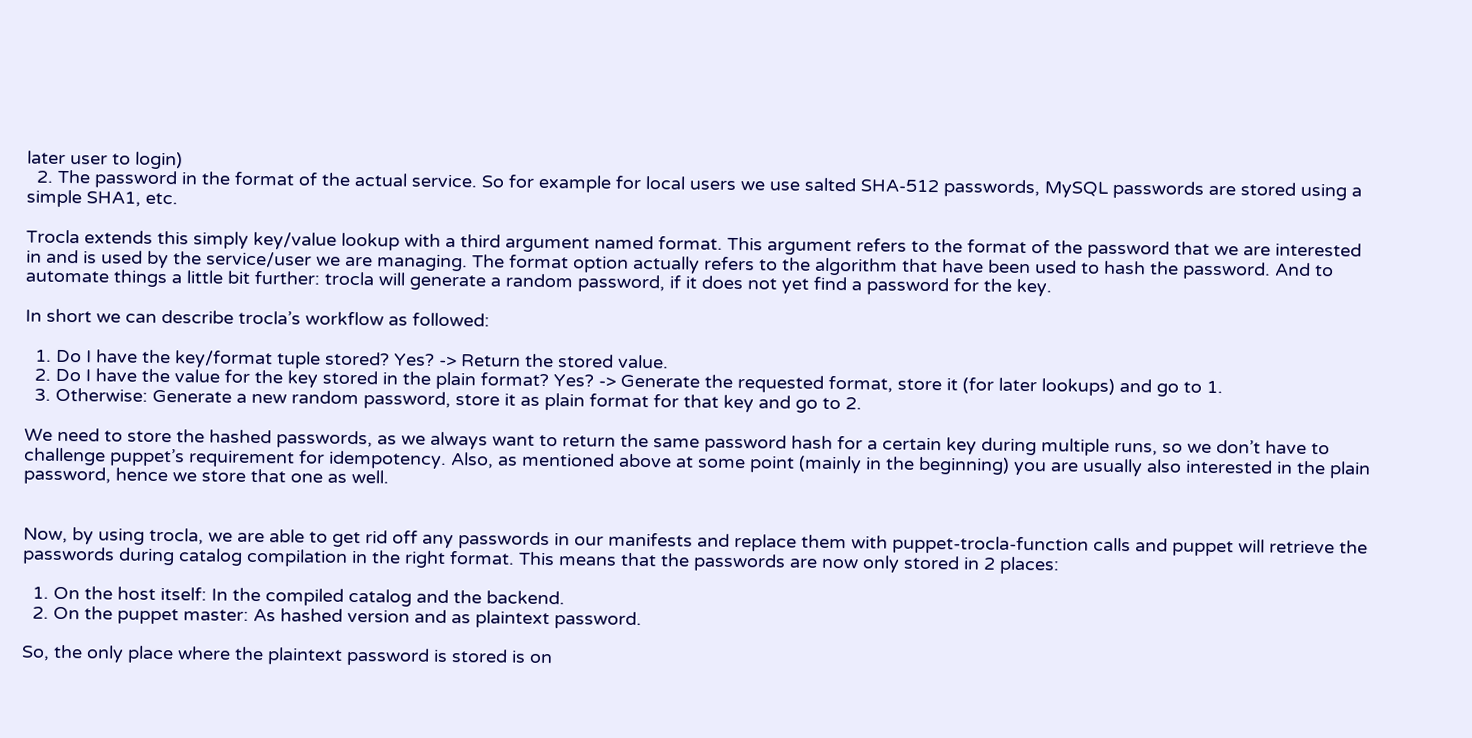later user to login)
  2. The password in the format of the actual service. So for example for local users we use salted SHA-512 passwords, MySQL passwords are stored using a simple SHA1, etc.

Trocla extends this simply key/value lookup with a third argument named format. This argument refers to the format of the password that we are interested in and is used by the service/user we are managing. The format option actually refers to the algorithm that have been used to hash the password. And to automate things a little bit further: trocla will generate a random password, if it does not yet find a password for the key.

In short we can describe trocla’s workflow as followed:

  1. Do I have the key/format tuple stored? Yes? -> Return the stored value.
  2. Do I have the value for the key stored in the plain format? Yes? -> Generate the requested format, store it (for later lookups) and go to 1.
  3. Otherwise: Generate a new random password, store it as plain format for that key and go to 2.

We need to store the hashed passwords, as we always want to return the same password hash for a certain key during multiple runs, so we don’t have to challenge puppet’s requirement for idempotency. Also, as mentioned above at some point (mainly in the beginning) you are usually also interested in the plain password, hence we store that one as well.


Now, by using trocla, we are able to get rid off any passwords in our manifests and replace them with puppet-trocla-function calls and puppet will retrieve the passwords during catalog compilation in the right format. This means that the passwords are now only stored in 2 places:

  1. On the host itself: In the compiled catalog and the backend.
  2. On the puppet master: As hashed version and as plaintext password.

So, the only place where the plaintext password is stored is on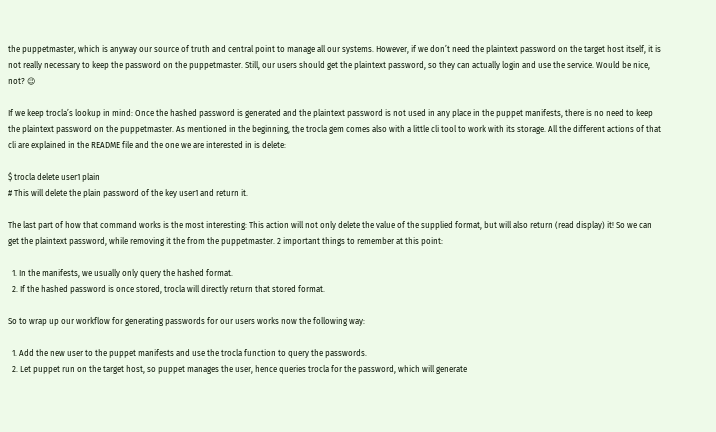the puppetmaster, which is anyway our source of truth and central point to manage all our systems. However, if we don’t need the plaintext password on the target host itself, it is not really necessary to keep the password on the puppetmaster. Still, our users should get the plaintext password, so they can actually login and use the service. Would be nice, not? 😉

If we keep trocla’s lookup in mind: Once the hashed password is generated and the plaintext password is not used in any place in the puppet manifests, there is no need to keep the plaintext password on the puppetmaster. As mentioned in the beginning, the trocla gem comes also with a little cli tool to work with its storage. All the different actions of that cli are explained in the README file and the one we are interested in is delete:

$ trocla delete user1 plain
# This will delete the plain password of the key user1 and return it.

The last part of how that command works is the most interesting: This action will not only delete the value of the supplied format, but will also return (read display) it! So we can get the plaintext password, while removing it the from the puppetmaster. 2 important things to remember at this point:

  1. In the manifests, we usually only query the hashed format.
  2. If the hashed password is once stored, trocla will directly return that stored format.

So to wrap up our workflow for generating passwords for our users works now the following way:

  1. Add the new user to the puppet manifests and use the trocla function to query the passwords.
  2. Let puppet run on the target host, so puppet manages the user, hence queries trocla for the password, which will generate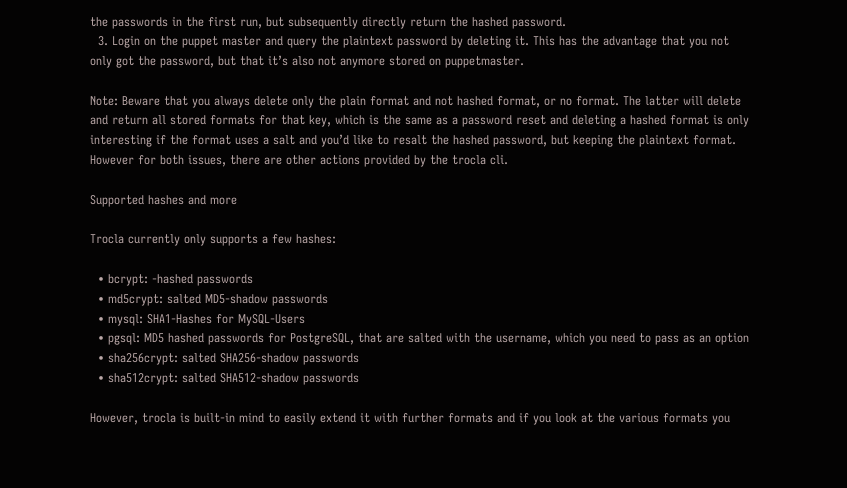the passwords in the first run, but subsequently directly return the hashed password.
  3. Login on the puppet master and query the plaintext password by deleting it. This has the advantage that you not only got the password, but that it’s also not anymore stored on puppetmaster.

Note: Beware that you always delete only the plain format and not hashed format, or no format. The latter will delete and return all stored formats for that key, which is the same as a password reset and deleting a hashed format is only interesting if the format uses a salt and you’d like to resalt the hashed password, but keeping the plaintext format. However for both issues, there are other actions provided by the trocla cli.

Supported hashes and more

Trocla currently only supports a few hashes:

  • bcrypt: -hashed passwords
  • md5crypt: salted MD5-shadow passwords
  • mysql: SHA1-Hashes for MySQL-Users
  • pgsql: MD5 hashed passwords for PostgreSQL, that are salted with the username, which you need to pass as an option
  • sha256crypt: salted SHA256-shadow passwords
  • sha512crypt: salted SHA512-shadow passwords

However, trocla is built-in mind to easily extend it with further formats and if you look at the various formats you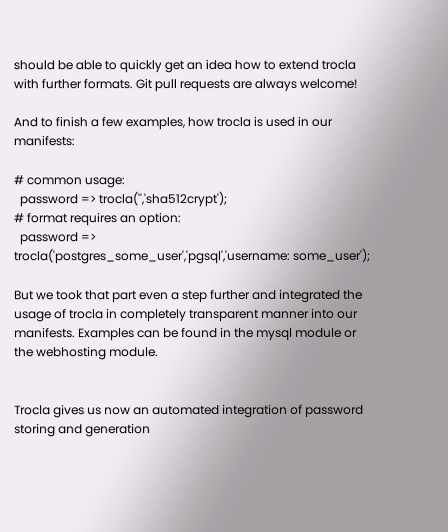should be able to quickly get an idea how to extend trocla with further formats. Git pull requests are always welcome!

And to finish a few examples, how trocla is used in our manifests:

# common usage:
  password => trocla('','sha512crypt');
# format requires an option:
  password => trocla('postgres_some_user','pgsql','username: some_user');

But we took that part even a step further and integrated the usage of trocla in completely transparent manner into our manifests. Examples can be found in the mysql module or the webhosting module.


Trocla gives us now an automated integration of password storing and generation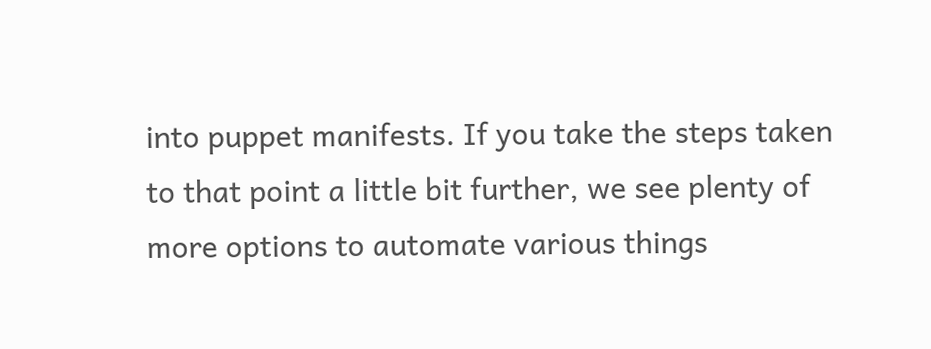into puppet manifests. If you take the steps taken to that point a little bit further, we see plenty of more options to automate various things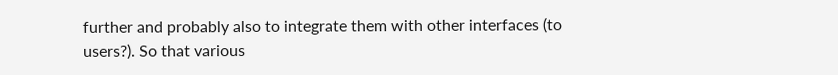further and probably also to integrate them with other interfaces (to users?). So that various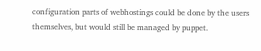configuration parts of webhostings could be done by the users themselves, but would still be managed by puppet.